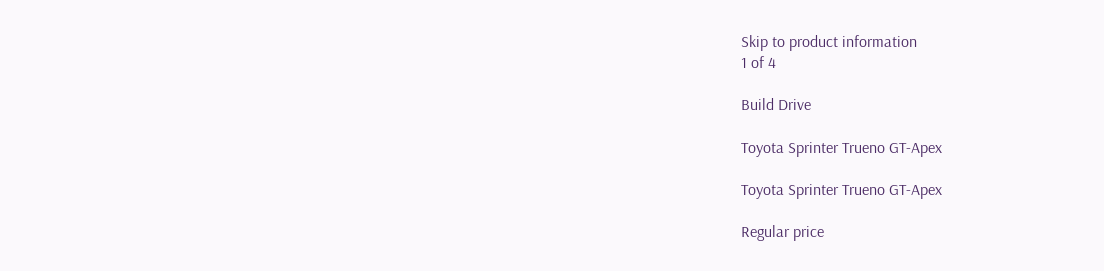Skip to product information
1 of 4

Build Drive

Toyota Sprinter Trueno GT-Apex

Toyota Sprinter Trueno GT-Apex

Regular price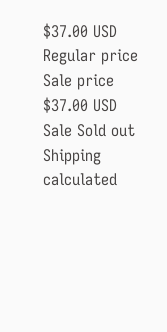$37.00 USD
Regular price Sale price $37.00 USD
Sale Sold out
Shipping calculated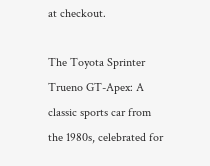at checkout.

The Toyota Sprinter Trueno GT-Apex: A classic sports car from the 1980s, celebrated for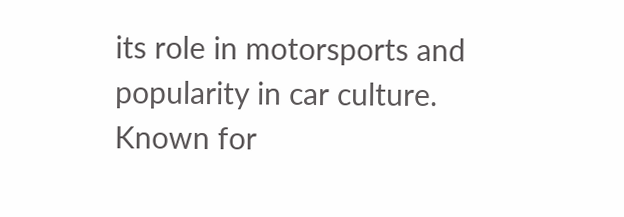its role in motorsports and popularity in car culture. Known for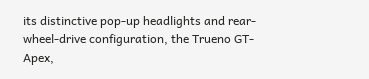its distinctive pop-up headlights and rear-wheel-drive configuration, the Trueno GT-Apex,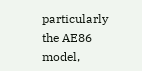particularly the AE86 model,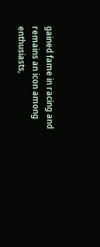gained fame in racing and remains an icon among enthusiasts,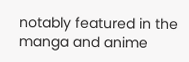notably featured in the manga and anime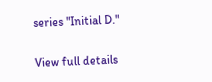series "Initial D."

View full details